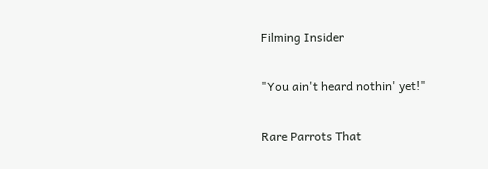Filming Insider

"You ain't heard nothin' yet!"

Rare Parrots That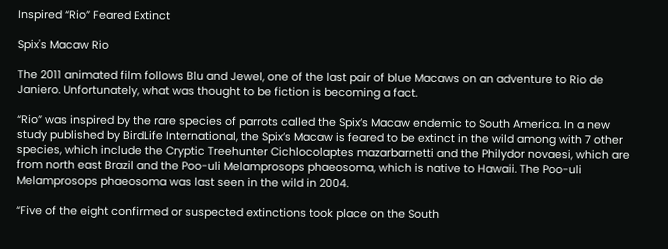Inspired “Rio” Feared Extinct

Spix's Macaw Rio

The 2011 animated film follows Blu and Jewel, one of the last pair of blue Macaws on an adventure to Rio de Janiero. Unfortunately, what was thought to be fiction is becoming a fact.

“Rio” was inspired by the rare species of parrots called the Spix’s Macaw endemic to South America. In a new study published by BirdLife International, the Spix’s Macaw is feared to be extinct in the wild among with 7 other species, which include the Cryptic Treehunter Cichlocolaptes mazarbarnetti and the Philydor novaesi, which are from north east Brazil and the Poo-uli Melamprosops phaeosoma, which is native to Hawaii. The Poo-uli Melamprosops phaeosoma was last seen in the wild in 2004.

“Five of the eight confirmed or suspected extinctions took place on the South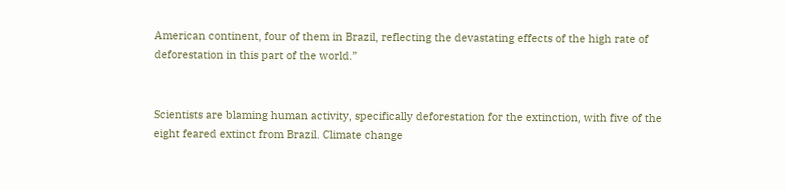American continent, four of them in Brazil, reflecting the devastating effects of the high rate of deforestation in this part of the world.”


Scientists are blaming human activity, specifically deforestation for the extinction, with five of the eight feared extinct from Brazil. Climate change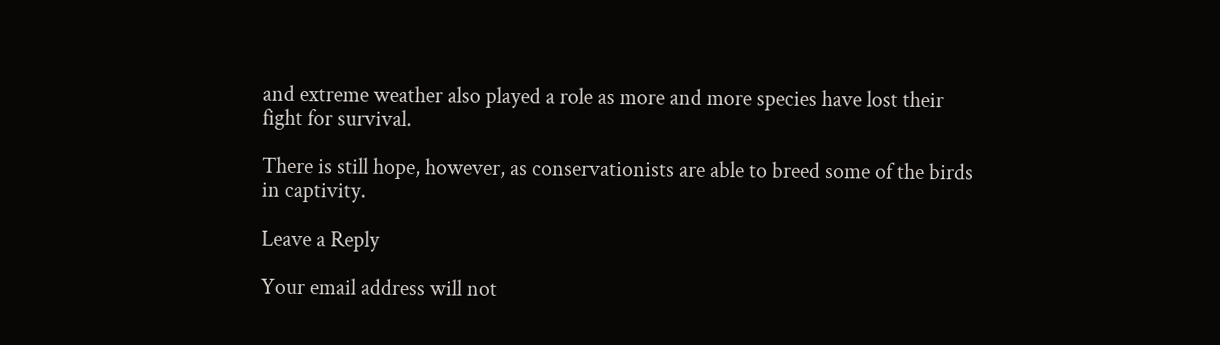and extreme weather also played a role as more and more species have lost their fight for survival.

There is still hope, however, as conservationists are able to breed some of the birds in captivity.

Leave a Reply

Your email address will not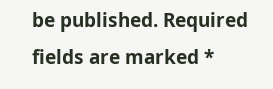be published. Required fields are marked *